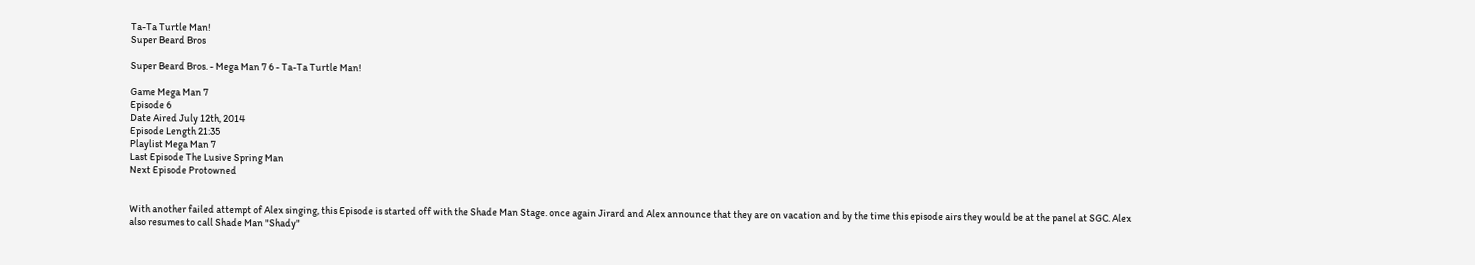Ta-Ta Turtle Man!
Super Beard Bros

Super Beard Bros. - Mega Man 7 6 - Ta-Ta Turtle Man!

Game Mega Man 7
Episode 6
Date Aired July 12th, 2014
Episode Length 21:35
Playlist Mega Man 7
Last Episode The Lusive Spring Man
Next Episode Protowned


With another failed attempt of Alex singing, this Episode is started off with the Shade Man Stage. once again Jirard and Alex announce that they are on vacation and by the time this episode airs they would be at the panel at SGC. Alex also resumes to call Shade Man "Shady"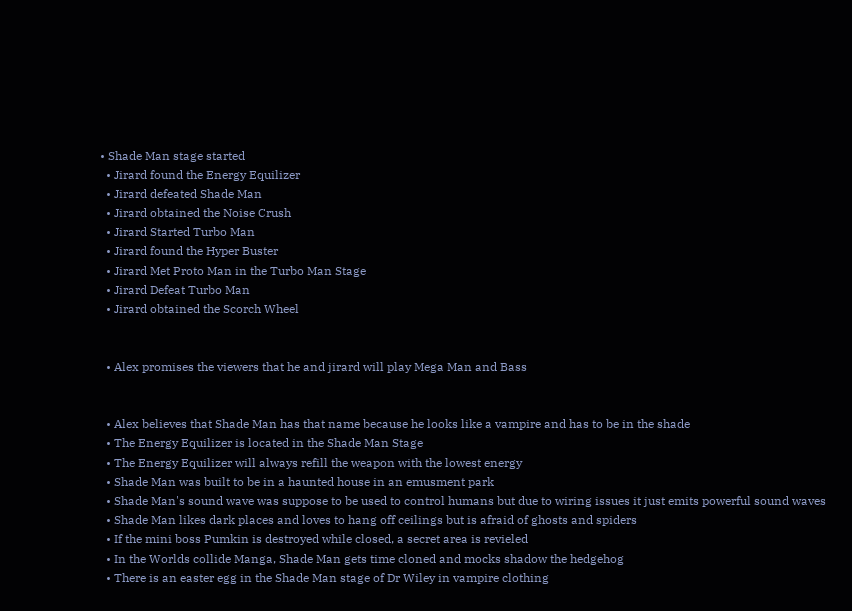• Shade Man stage started
  • Jirard found the Energy Equilizer
  • Jirard defeated Shade Man
  • Jirard obtained the Noise Crush
  • Jirard Started Turbo Man
  • Jirard found the Hyper Buster
  • Jirard Met Proto Man in the Turbo Man Stage
  • Jirard Defeat Turbo Man
  • Jirard obtained the Scorch Wheel


  • Alex promises the viewers that he and jirard will play Mega Man and Bass


  • Alex believes that Shade Man has that name because he looks like a vampire and has to be in the shade
  • The Energy Equilizer is located in the Shade Man Stage
  • The Energy Equilizer will always refill the weapon with the lowest energy
  • Shade Man was built to be in a haunted house in an emusment park
  • Shade Man's sound wave was suppose to be used to control humans but due to wiring issues it just emits powerful sound waves
  • Shade Man likes dark places and loves to hang off ceilings but is afraid of ghosts and spiders
  • If the mini boss Pumkin is destroyed while closed, a secret area is revieled
  • In the Worlds collide Manga, Shade Man gets time cloned and mocks shadow the hedgehog
  • There is an easter egg in the Shade Man stage of Dr Wiley in vampire clothing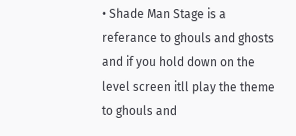• Shade Man Stage is a referance to ghouls and ghosts and if you hold down on the level screen itll play the theme to ghouls and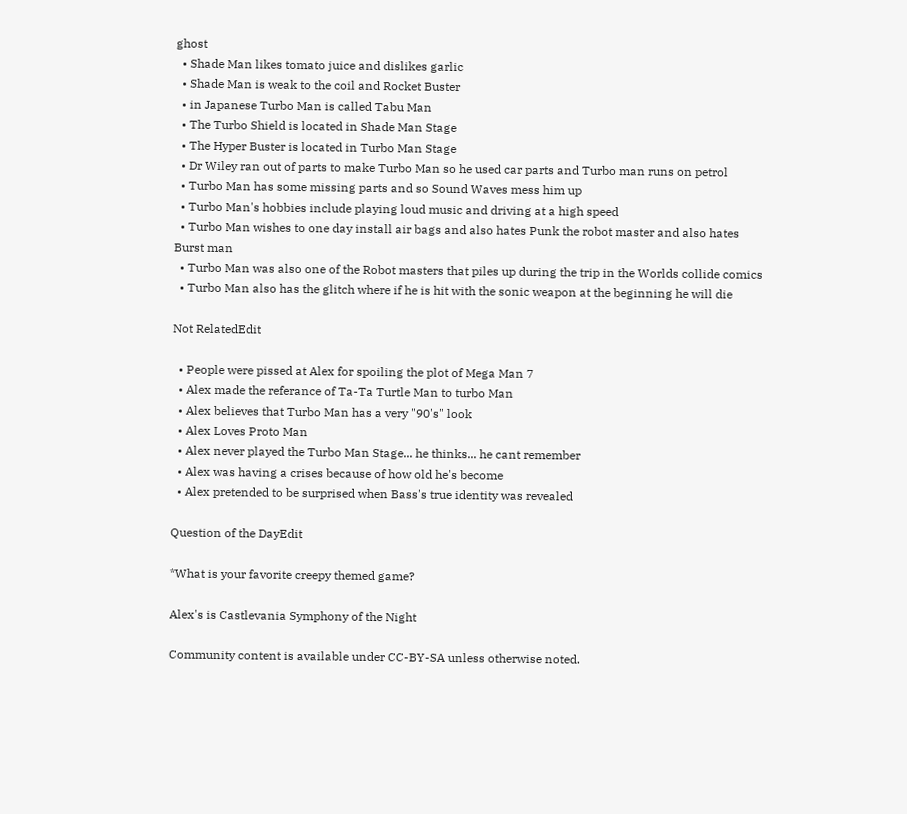ghost
  • Shade Man likes tomato juice and dislikes garlic
  • Shade Man is weak to the coil and Rocket Buster
  • in Japanese Turbo Man is called Tabu Man
  • The Turbo Shield is located in Shade Man Stage
  • The Hyper Buster is located in Turbo Man Stage
  • Dr Wiley ran out of parts to make Turbo Man so he used car parts and Turbo man runs on petrol
  • Turbo Man has some missing parts and so Sound Waves mess him up
  • Turbo Man's hobbies include playing loud music and driving at a high speed
  • Turbo Man wishes to one day install air bags and also hates Punk the robot master and also hates Burst man
  • Turbo Man was also one of the Robot masters that piles up during the trip in the Worlds collide comics
  • Turbo Man also has the glitch where if he is hit with the sonic weapon at the beginning he will die

Not RelatedEdit

  • People were pissed at Alex for spoiling the plot of Mega Man 7
  • Alex made the referance of Ta-Ta Turtle Man to turbo Man
  • Alex believes that Turbo Man has a very "90's" look
  • Alex Loves Proto Man
  • Alex never played the Turbo Man Stage... he thinks... he cant remember
  • Alex was having a crises because of how old he's become
  • Alex pretended to be surprised when Bass's true identity was revealed

Question of the DayEdit

*What is your favorite creepy themed game?

Alex's is Castlevania Symphony of the Night

Community content is available under CC-BY-SA unless otherwise noted.